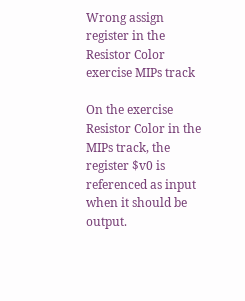Wrong assign register in the Resistor Color exercise MIPs track

On the exercise Resistor Color in the MIPs track, the register $v0 is referenced as input when it should be output.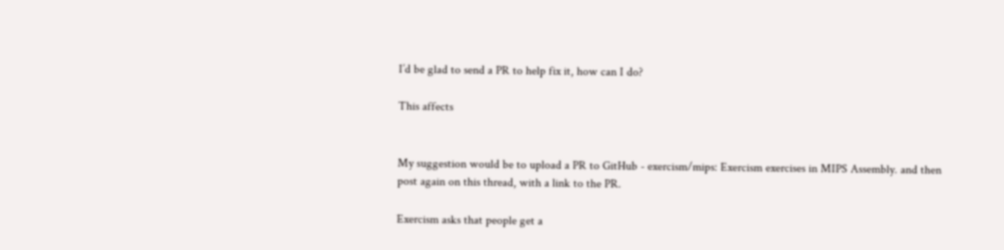I’d be glad to send a PR to help fix it, how can I do?

This affects


My suggestion would be to upload a PR to GitHub - exercism/mips: Exercism exercises in MIPS Assembly. and then post again on this thread, with a link to the PR.

Exercism asks that people get a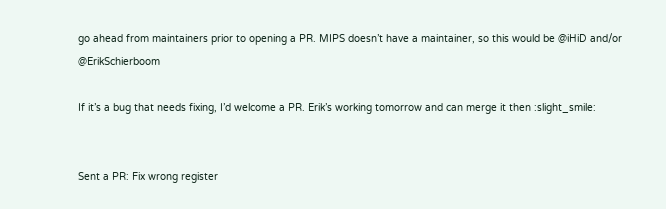go ahead from maintainers prior to opening a PR. MIPS doesn’t have a maintainer, so this would be @iHiD and/or @ErikSchierboom

If it’s a bug that needs fixing, I’d welcome a PR. Erik’s working tomorrow and can merge it then :slight_smile:


Sent a PR: Fix wrong register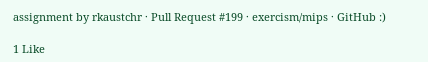assignment by rkaustchr · Pull Request #199 · exercism/mips · GitHub :)

1 Like